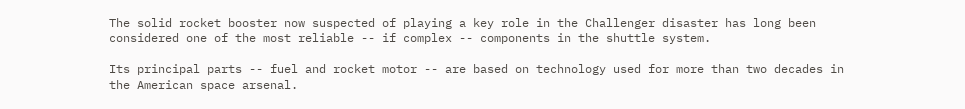The solid rocket booster now suspected of playing a key role in the Challenger disaster has long been considered one of the most reliable -- if complex -- components in the shuttle system.

Its principal parts -- fuel and rocket motor -- are based on technology used for more than two decades in the American space arsenal.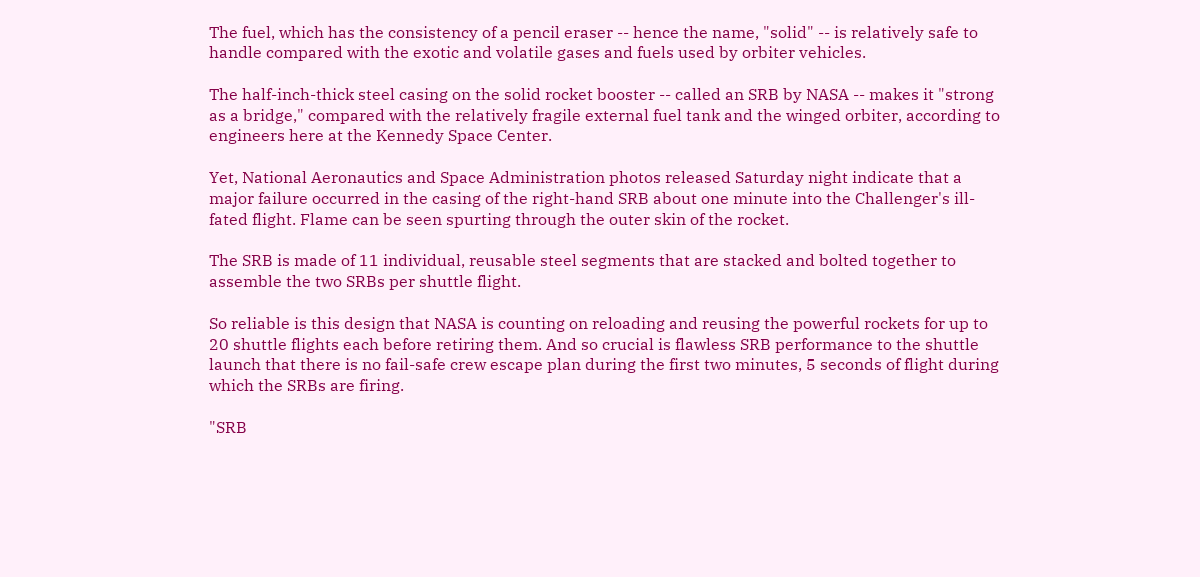The fuel, which has the consistency of a pencil eraser -- hence the name, "solid" -- is relatively safe to handle compared with the exotic and volatile gases and fuels used by orbiter vehicles.

The half-inch-thick steel casing on the solid rocket booster -- called an SRB by NASA -- makes it "strong as a bridge," compared with the relatively fragile external fuel tank and the winged orbiter, according to engineers here at the Kennedy Space Center.

Yet, National Aeronautics and Space Administration photos released Saturday night indicate that a major failure occurred in the casing of the right-hand SRB about one minute into the Challenger's ill-fated flight. Flame can be seen spurting through the outer skin of the rocket.

The SRB is made of 11 individual, reusable steel segments that are stacked and bolted together to assemble the two SRBs per shuttle flight.

So reliable is this design that NASA is counting on reloading and reusing the powerful rockets for up to 20 shuttle flights each before retiring them. And so crucial is flawless SRB performance to the shuttle launch that there is no fail-safe crew escape plan during the first two minutes, 5 seconds of flight during which the SRBs are firing.

"SRB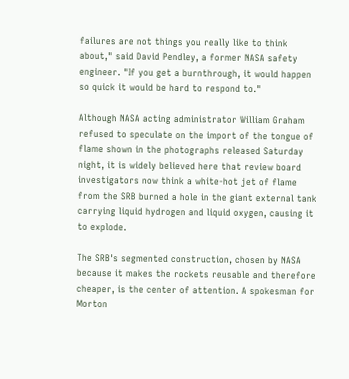failures are not things you really like to think about," said David Pendley, a former NASA safety engineer. "If you get a burnthrough, it would happen so quick it would be hard to respond to."

Although NASA acting administrator William Graham refused to speculate on the import of the tongue of flame shown in the photographs released Saturday night, it is widely believed here that review board investigators now think a white-hot jet of flame from the SRB burned a hole in the giant external tank carrying liquid hydrogen and liquid oxygen, causing it to explode.

The SRB's segmented construction, chosen by NASA because it makes the rockets reusable and therefore cheaper, is the center of attention. A spokesman for Morton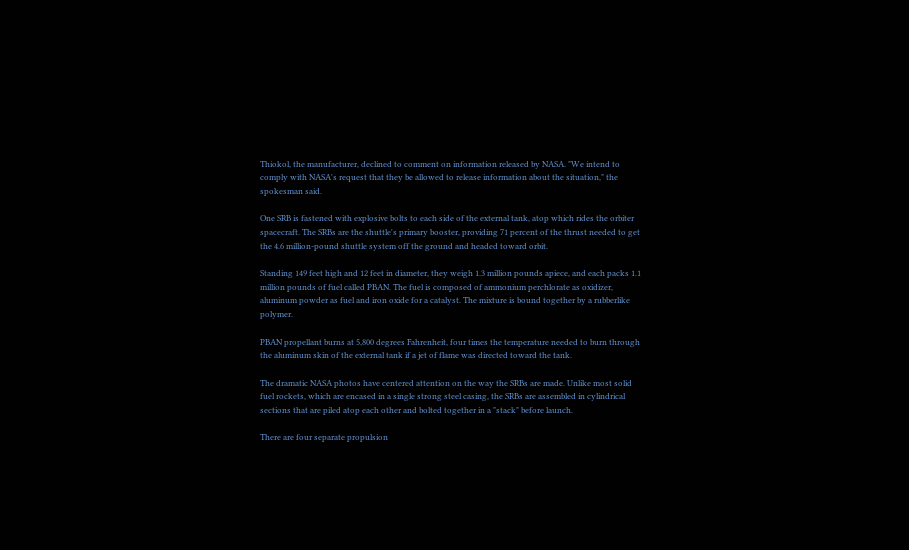Thiokol, the manufacturer, declined to comment on information released by NASA. "We intend to comply with NASA's request that they be allowed to release information about the situation," the spokesman said.

One SRB is fastened with explosive bolts to each side of the external tank, atop which rides the orbiter spacecraft. The SRBs are the shuttle's primary booster, providing 71 percent of the thrust needed to get the 4.6 million-pound shuttle system off the ground and headed toward orbit.

Standing 149 feet high and 12 feet in diameter, they weigh 1.3 million pounds apiece, and each packs 1.1 million pounds of fuel called PBAN. The fuel is composed of ammonium perchlorate as oxidizer, aluminum powder as fuel and iron oxide for a catalyst. The mixture is bound together by a rubberlike polymer.

PBAN propellant burns at 5,800 degrees Fahrenheit, four times the temperature needed to burn through the aluminum skin of the external tank if a jet of flame was directed toward the tank.

The dramatic NASA photos have centered attention on the way the SRBs are made. Unlike most solid fuel rockets, which are encased in a single strong steel casing, the SRBs are assembled in cylindrical sections that are piled atop each other and bolted together in a "stack" before launch.

There are four separate propulsion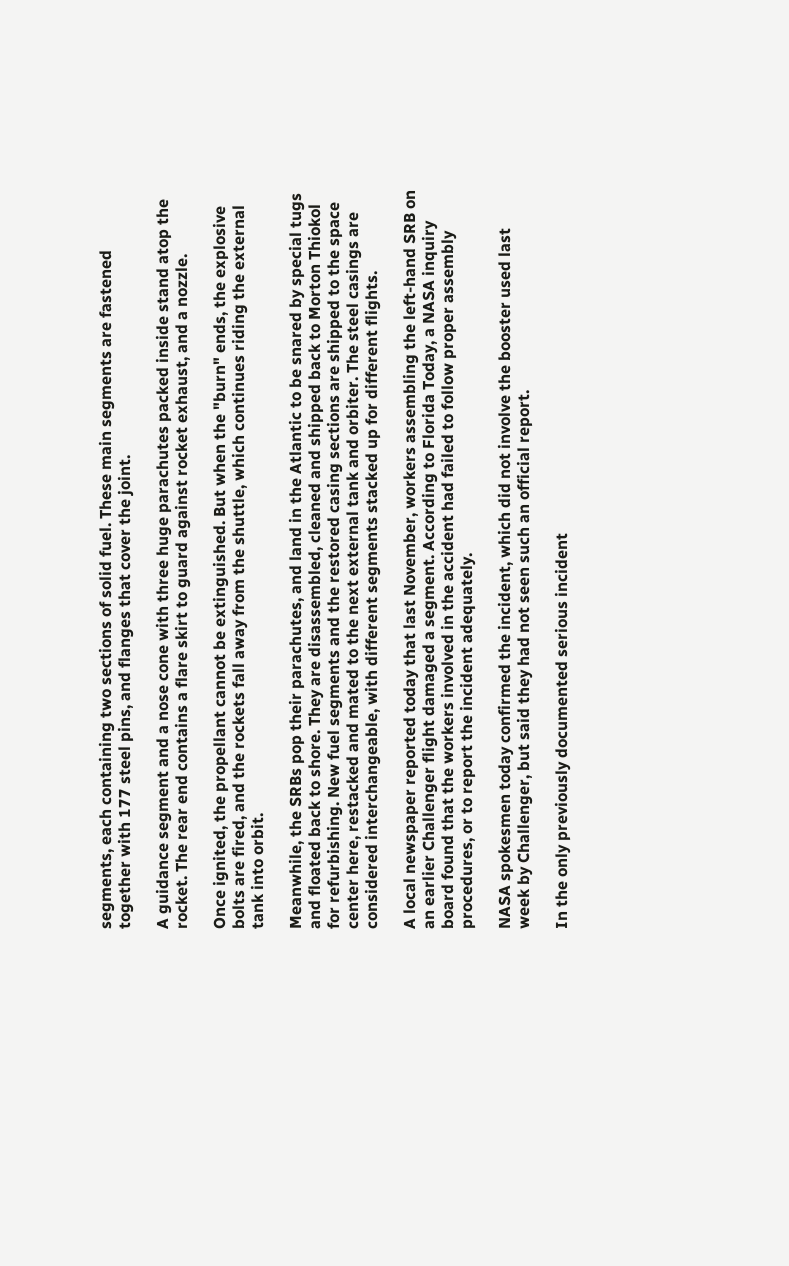segments, each containing two sections of solid fuel. These main segments are fastened together with 177 steel pins, and flanges that cover the joint.

A guidance segment and a nose cone with three huge parachutes packed inside stand atop the rocket. The rear end contains a flare skirt to guard against rocket exhaust, and a nozzle.

Once ignited, the propellant cannot be extinguished. But when the "burn" ends, the explosive bolts are fired, and the rockets fall away from the shuttle, which continues riding the external tank into orbit.

Meanwhile, the SRBs pop their parachutes, and land in the Atlantic to be snared by special tugs and floated back to shore. They are disassembled, cleaned and shipped back to Morton Thiokol for refurbishing. New fuel segments and the restored casing sections are shipped to the space center here, restacked and mated to the next external tank and orbiter. The steel casings are considered interchangeable, with different segments stacked up for different flights.

A local newspaper reported today that last November, workers assembling the left-hand SRB on an earlier Challenger flight damaged a segment. According to Florida Today, a NASA inquiry board found that the workers involved in the accident had failed to follow proper assembly procedures, or to report the incident adequately.

NASA spokesmen today confirmed the incident, which did not involve the booster used last week by Challenger, but said they had not seen such an official report.

In the only previously documented serious incident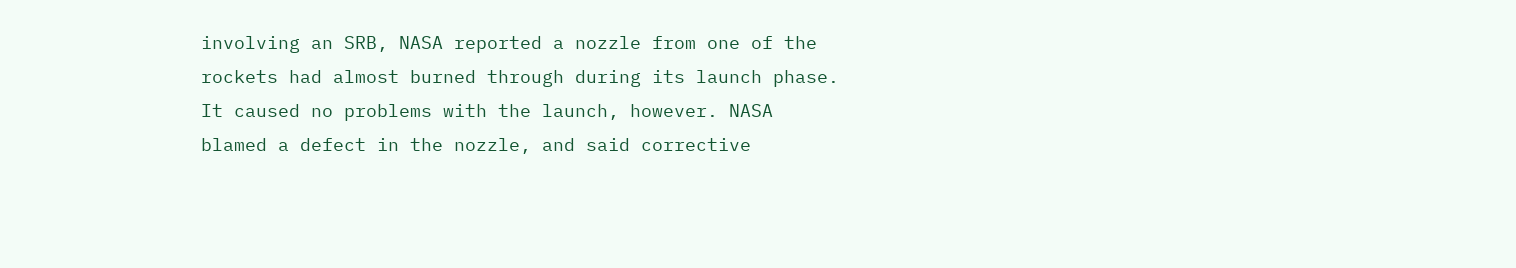involving an SRB, NASA reported a nozzle from one of the rockets had almost burned through during its launch phase. It caused no problems with the launch, however. NASA blamed a defect in the nozzle, and said corrective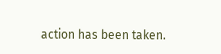action has been taken.